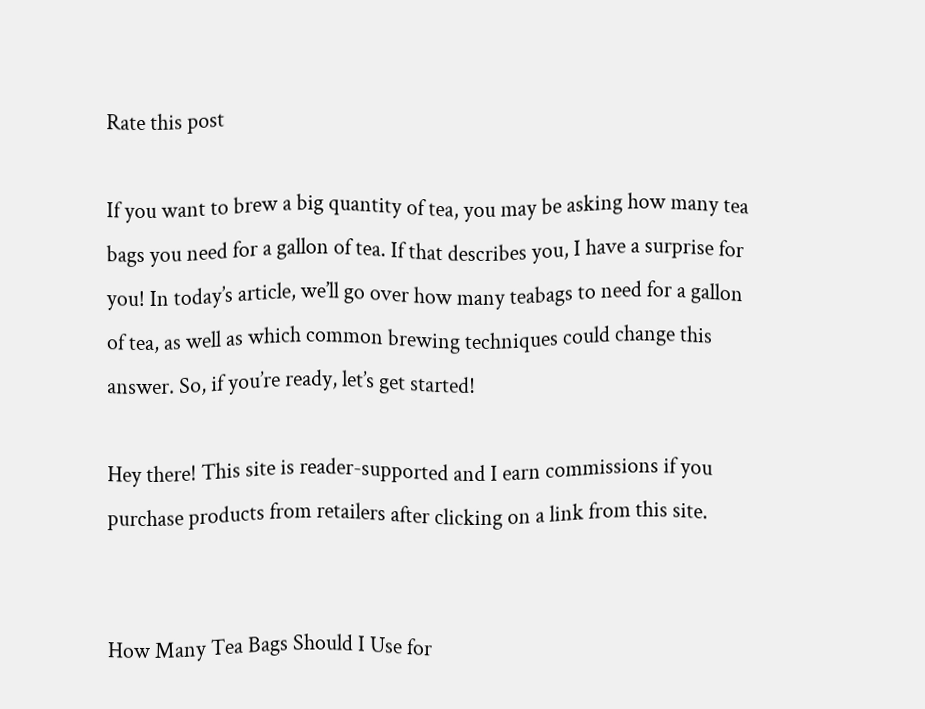Rate this post

If you want to brew a big quantity of tea, you may be asking how many tea bags you need for a gallon of tea. If that describes you, I have a surprise for you! In today’s article, we’ll go over how many teabags to need for a gallon of tea, as well as which common brewing techniques could change this answer. So, if you’re ready, let’s get started!

Hey there! This site is reader-supported and I earn commissions if you purchase products from retailers after clicking on a link from this site.


How Many Tea Bags Should I Use for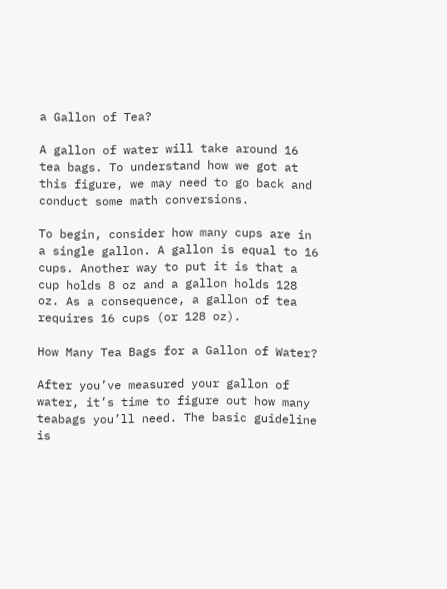a Gallon of Tea?

A gallon of water will take around 16 tea bags. To understand how we got at this figure, we may need to go back and conduct some math conversions.

To begin, consider how many cups are in a single gallon. A gallon is equal to 16 cups. Another way to put it is that a cup holds 8 oz and a gallon holds 128 oz. As a consequence, a gallon of tea requires 16 cups (or 128 oz).

How Many Tea Bags for a Gallon of Water?

After you’ve measured your gallon of water, it’s time to figure out how many teabags you’ll need. The basic guideline is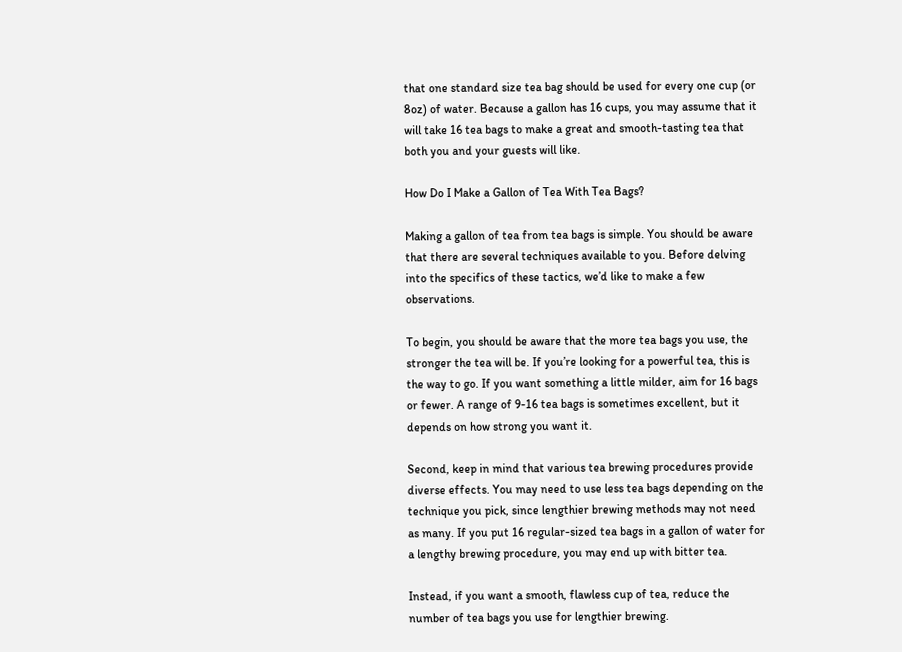that one standard size tea bag should be used for every one cup (or 8oz) of water. Because a gallon has 16 cups, you may assume that it will take 16 tea bags to make a great and smooth-tasting tea that both you and your guests will like.

How Do I Make a Gallon of Tea With Tea Bags?

Making a gallon of tea from tea bags is simple. You should be aware that there are several techniques available to you. Before delving into the specifics of these tactics, we’d like to make a few observations.

To begin, you should be aware that the more tea bags you use, the stronger the tea will be. If you’re looking for a powerful tea, this is the way to go. If you want something a little milder, aim for 16 bags or fewer. A range of 9-16 tea bags is sometimes excellent, but it depends on how strong you want it.

Second, keep in mind that various tea brewing procedures provide diverse effects. You may need to use less tea bags depending on the technique you pick, since lengthier brewing methods may not need as many. If you put 16 regular-sized tea bags in a gallon of water for a lengthy brewing procedure, you may end up with bitter tea.

Instead, if you want a smooth, flawless cup of tea, reduce the number of tea bags you use for lengthier brewing.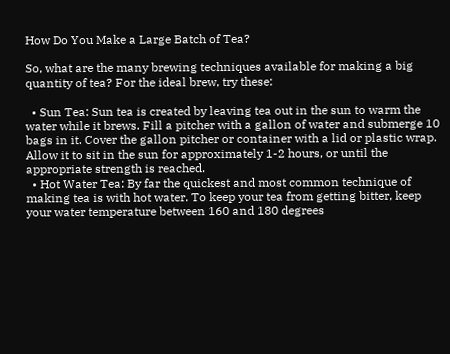How Do You Make a Large Batch of Tea?

So, what are the many brewing techniques available for making a big quantity of tea? For the ideal brew, try these:

  • Sun Tea: Sun tea is created by leaving tea out in the sun to warm the water while it brews. Fill a pitcher with a gallon of water and submerge 10 bags in it. Cover the gallon pitcher or container with a lid or plastic wrap. Allow it to sit in the sun for approximately 1-2 hours, or until the appropriate strength is reached.
  • Hot Water Tea: By far the quickest and most common technique of making tea is with hot water. To keep your tea from getting bitter, keep your water temperature between 160 and 180 degrees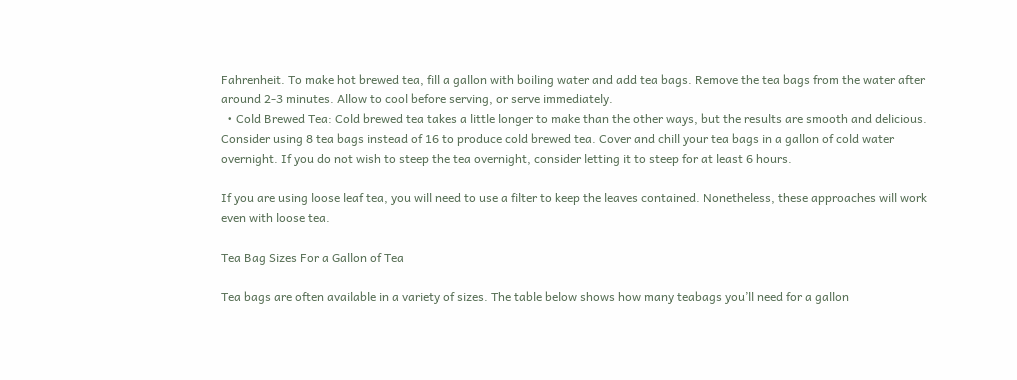Fahrenheit. To make hot brewed tea, fill a gallon with boiling water and add tea bags. Remove the tea bags from the water after around 2-3 minutes. Allow to cool before serving, or serve immediately.
  • Cold Brewed Tea: Cold brewed tea takes a little longer to make than the other ways, but the results are smooth and delicious. Consider using 8 tea bags instead of 16 to produce cold brewed tea. Cover and chill your tea bags in a gallon of cold water overnight. If you do not wish to steep the tea overnight, consider letting it to steep for at least 6 hours.

If you are using loose leaf tea, you will need to use a filter to keep the leaves contained. Nonetheless, these approaches will work even with loose tea.

Tea Bag Sizes For a Gallon of Tea

Tea bags are often available in a variety of sizes. The table below shows how many teabags you’ll need for a gallon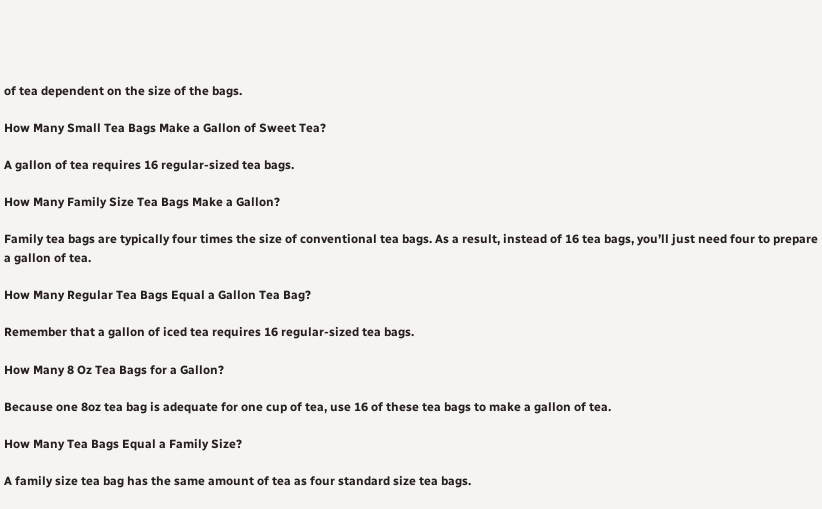of tea dependent on the size of the bags.

How Many Small Tea Bags Make a Gallon of Sweet Tea?

A gallon of tea requires 16 regular-sized tea bags.

How Many Family Size Tea Bags Make a Gallon?

Family tea bags are typically four times the size of conventional tea bags. As a result, instead of 16 tea bags, you’ll just need four to prepare a gallon of tea.

How Many Regular Tea Bags Equal a Gallon Tea Bag?

Remember that a gallon of iced tea requires 16 regular-sized tea bags.

How Many 8 Oz Tea Bags for a Gallon?

Because one 8oz tea bag is adequate for one cup of tea, use 16 of these tea bags to make a gallon of tea.

How Many Tea Bags Equal a Family Size?

A family size tea bag has the same amount of tea as four standard size tea bags.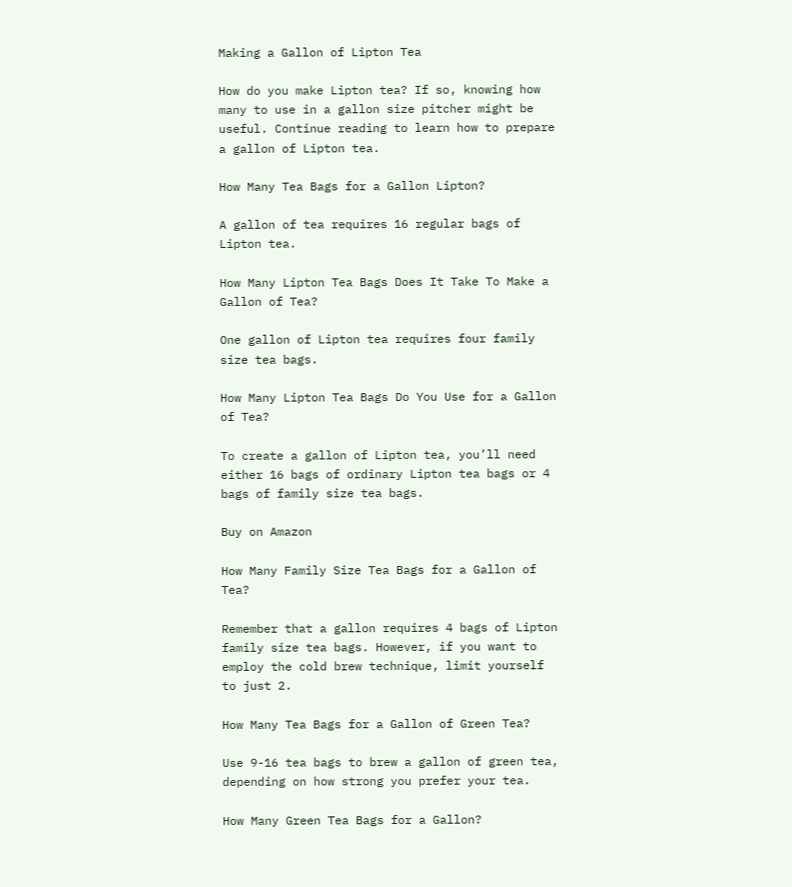Making a Gallon of Lipton Tea

How do you make Lipton tea? If so, knowing how many to use in a gallon size pitcher might be useful. Continue reading to learn how to prepare a gallon of Lipton tea.

How Many Tea Bags for a Gallon Lipton?

A gallon of tea requires 16 regular bags of Lipton tea.

How Many Lipton Tea Bags Does It Take To Make a Gallon of Tea?

One gallon of Lipton tea requires four family size tea bags.

How Many Lipton Tea Bags Do You Use for a Gallon of Tea?

To create a gallon of Lipton tea, you’ll need either 16 bags of ordinary Lipton tea bags or 4 bags of family size tea bags.

Buy on Amazon

How Many Family Size Tea Bags for a Gallon of Tea?

Remember that a gallon requires 4 bags of Lipton family size tea bags. However, if you want to employ the cold brew technique, limit yourself to just 2.

How Many Tea Bags for a Gallon of Green Tea?

Use 9-16 tea bags to brew a gallon of green tea, depending on how strong you prefer your tea.

How Many Green Tea Bags for a Gallon?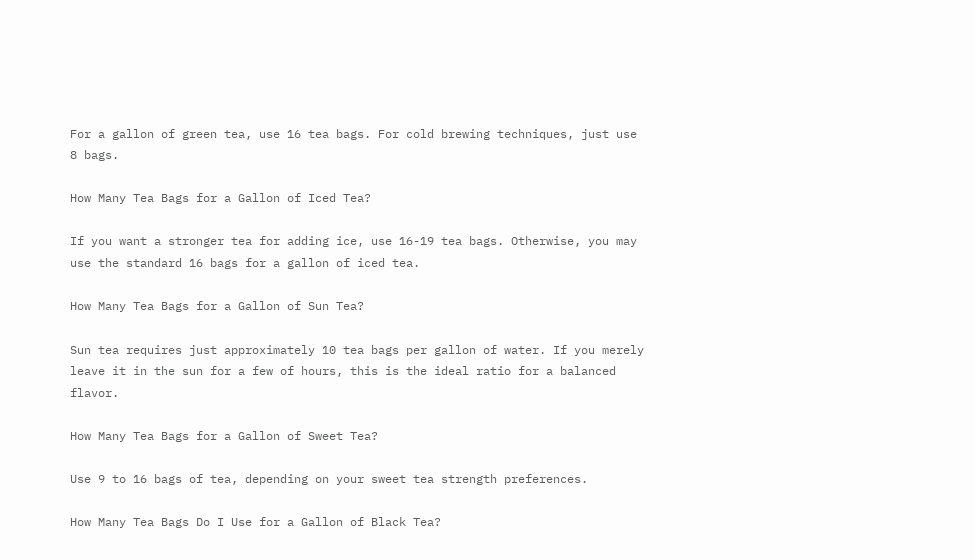For a gallon of green tea, use 16 tea bags. For cold brewing techniques, just use 8 bags.

How Many Tea Bags for a Gallon of Iced Tea?

If you want a stronger tea for adding ice, use 16-19 tea bags. Otherwise, you may use the standard 16 bags for a gallon of iced tea.

How Many Tea Bags for a Gallon of Sun Tea?

Sun tea requires just approximately 10 tea bags per gallon of water. If you merely leave it in the sun for a few of hours, this is the ideal ratio for a balanced flavor.

How Many Tea Bags for a Gallon of Sweet Tea?

Use 9 to 16 bags of tea, depending on your sweet tea strength preferences.

How Many Tea Bags Do I Use for a Gallon of Black Tea?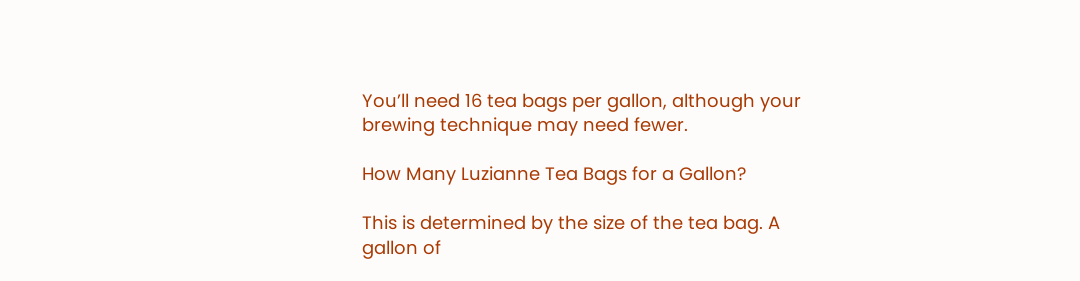You’ll need 16 tea bags per gallon, although your brewing technique may need fewer.

How Many Luzianne Tea Bags for a Gallon?

This is determined by the size of the tea bag. A gallon of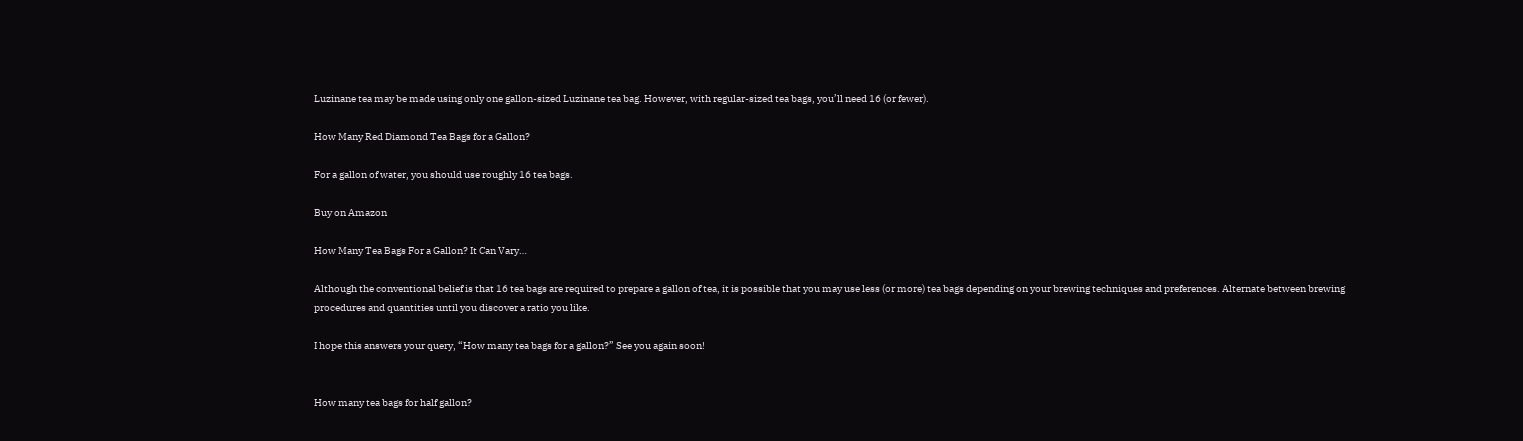Luzinane tea may be made using only one gallon-sized Luzinane tea bag. However, with regular-sized tea bags, you’ll need 16 (or fewer).

How Many Red Diamond Tea Bags for a Gallon?

For a gallon of water, you should use roughly 16 tea bags.

Buy on Amazon

How Many Tea Bags For a Gallon? It Can Vary…

Although the conventional belief is that 16 tea bags are required to prepare a gallon of tea, it is possible that you may use less (or more) tea bags depending on your brewing techniques and preferences. Alternate between brewing procedures and quantities until you discover a ratio you like.

I hope this answers your query, “How many tea bags for a gallon?” See you again soon!


How many tea bags for half gallon?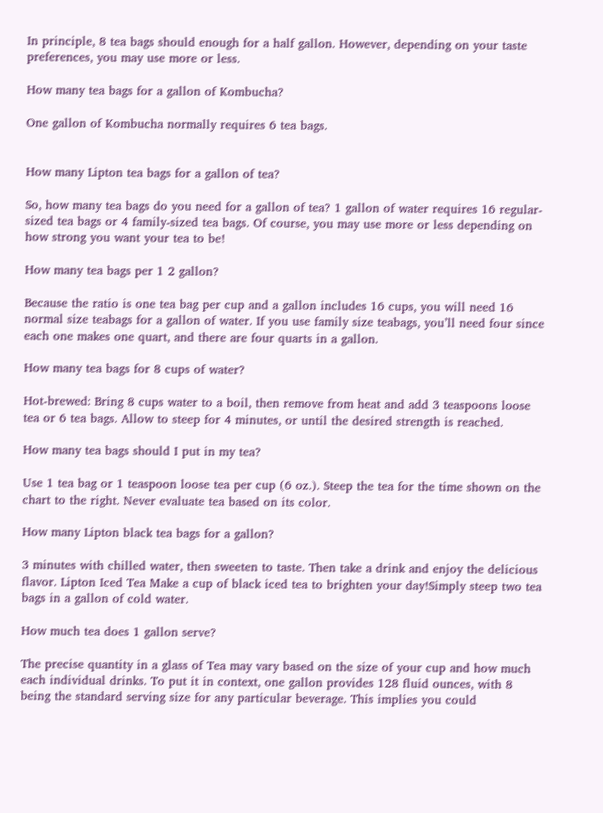In principle, 8 tea bags should enough for a half gallon. However, depending on your taste preferences, you may use more or less.

How many tea bags for a gallon of Kombucha?

One gallon of Kombucha normally requires 6 tea bags.


How many Lipton tea bags for a gallon of tea?

So, how many tea bags do you need for a gallon of tea? 1 gallon of water requires 16 regular-sized tea bags or 4 family-sized tea bags. Of course, you may use more or less depending on how strong you want your tea to be!

How many tea bags per 1 2 gallon?

Because the ratio is one tea bag per cup and a gallon includes 16 cups, you will need 16 normal size teabags for a gallon of water. If you use family size teabags, you’ll need four since each one makes one quart, and there are four quarts in a gallon.

How many tea bags for 8 cups of water?

Hot-brewed: Bring 8 cups water to a boil, then remove from heat and add 3 teaspoons loose tea or 6 tea bags. Allow to steep for 4 minutes, or until the desired strength is reached.

How many tea bags should I put in my tea?

Use 1 tea bag or 1 teaspoon loose tea per cup (6 oz.). Steep the tea for the time shown on the chart to the right. Never evaluate tea based on its color.

How many Lipton black tea bags for a gallon?

3 minutes with chilled water, then sweeten to taste. Then take a drink and enjoy the delicious flavor. Lipton Iced Tea Make a cup of black iced tea to brighten your day!Simply steep two tea bags in a gallon of cold water.

How much tea does 1 gallon serve?

The precise quantity in a glass of Tea may vary based on the size of your cup and how much each individual drinks. To put it in context, one gallon provides 128 fluid ounces, with 8 being the standard serving size for any particular beverage. This implies you could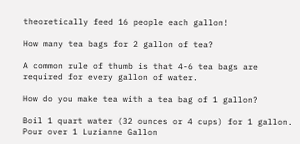theoretically feed 16 people each gallon!

How many tea bags for 2 gallon of tea?

A common rule of thumb is that 4-6 tea bags are required for every gallon of water.

How do you make tea with a tea bag of 1 gallon?

Boil 1 quart water (32 ounces or 4 cups) for 1 gallon. Pour over 1 Luzianne Gallon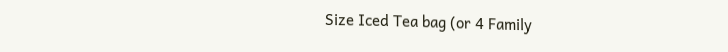Size Iced Tea bag (or 4 Family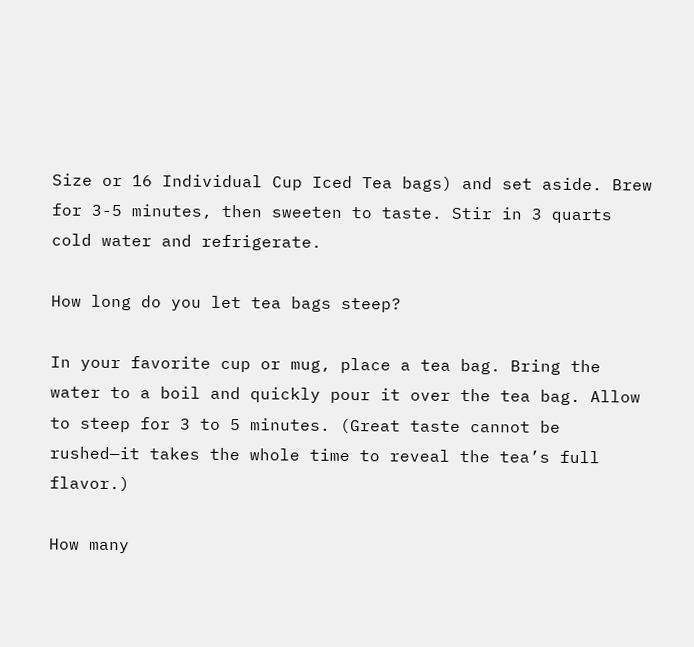Size or 16 Individual Cup Iced Tea bags) and set aside. Brew for 3-5 minutes, then sweeten to taste. Stir in 3 quarts cold water and refrigerate.

How long do you let tea bags steep?

In your favorite cup or mug, place a tea bag. Bring the water to a boil and quickly pour it over the tea bag. Allow to steep for 3 to 5 minutes. (Great taste cannot be rushed—it takes the whole time to reveal the tea’s full flavor.)

How many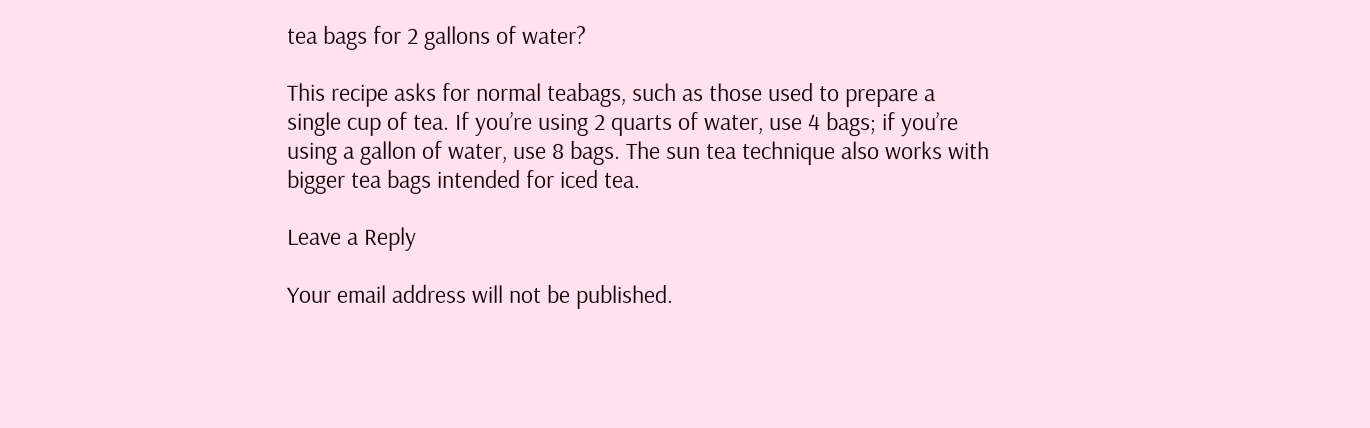tea bags for 2 gallons of water?

This recipe asks for normal teabags, such as those used to prepare a single cup of tea. If you’re using 2 quarts of water, use 4 bags; if you’re using a gallon of water, use 8 bags. The sun tea technique also works with bigger tea bags intended for iced tea.

Leave a Reply

Your email address will not be published.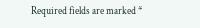Required fields are marked *